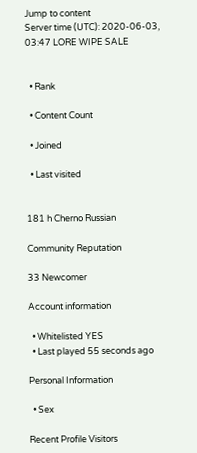Jump to content
Server time (UTC): 2020-06-03, 03:47 LORE WIPE SALE


  • Rank

  • Content Count

  • Joined

  • Last visited


181 h Cherno Russian

Community Reputation

33 Newcomer

Account information

  • Whitelisted YES
  • Last played 55 seconds ago

Personal Information

  • Sex

Recent Profile Visitors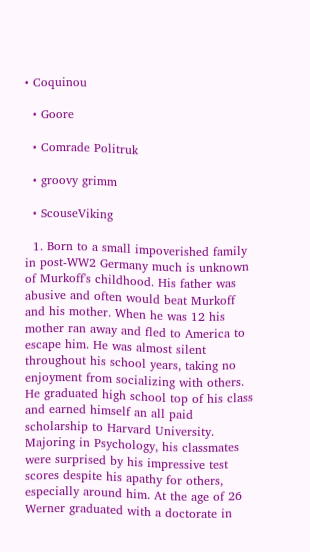• Coquinou

  • Goore

  • Comrade Politruk

  • groovy grimm

  • ScouseViking

  1. Born to a small impoverished family in post-WW2 Germany much is unknown of Murkoff's childhood. His father was abusive and often would beat Murkoff and his mother. When he was 12 his mother ran away and fled to America to escape him. He was almost silent throughout his school years, taking no enjoyment from socializing with others. He graduated high school top of his class and earned himself an all paid scholarship to Harvard University. Majoring in Psychology, his classmates were surprised by his impressive test scores despite his apathy for others, especially around him. At the age of 26 Werner graduated with a doctorate in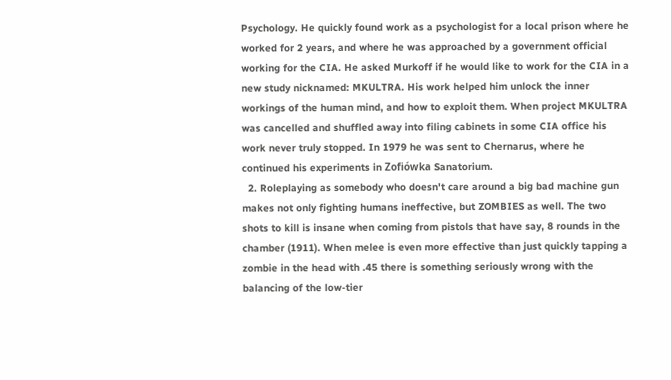Psychology. He quickly found work as a psychologist for a local prison where he worked for 2 years, and where he was approached by a government official working for the CIA. He asked Murkoff if he would like to work for the CIA in a new study nicknamed: MKULTRA. His work helped him unlock the inner workings of the human mind, and how to exploit them. When project MKULTRA was cancelled and shuffled away into filing cabinets in some CIA office his work never truly stopped. In 1979 he was sent to Chernarus, where he continued his experiments in Zofiówka Sanatorium.
  2. Roleplaying as somebody who doesn't care around a big bad machine gun makes not only fighting humans ineffective, but ZOMBIES as well. The two shots to kill is insane when coming from pistols that have say, 8 rounds in the chamber (1911). When melee is even more effective than just quickly tapping a zombie in the head with .45 there is something seriously wrong with the balancing of the low-tier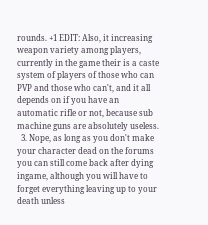rounds. +1 EDIT: Also, it increasing weapon variety among players, currently in the game their is a caste system of players of those who can PVP and those who can't, and it all depends on if you have an automatic rifle or not, because sub machine guns are absolutely useless.
  3. Nope, as long as you don't make your character dead on the forums you can still come back after dying ingame, although you will have to forget everything leaving up to your death unless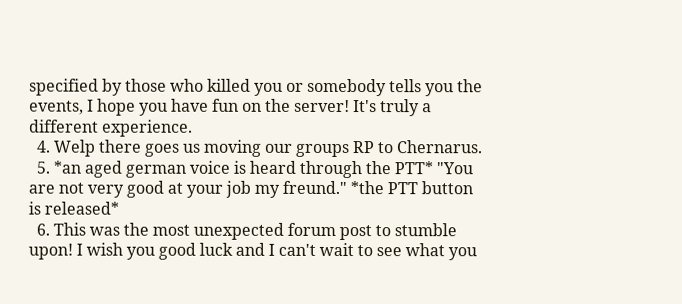specified by those who killed you or somebody tells you the events, I hope you have fun on the server! It's truly a different experience.
  4. Welp there goes us moving our groups RP to Chernarus.
  5. *an aged german voice is heard through the PTT* "You are not very good at your job my freund." *the PTT button is released*
  6. This was the most unexpected forum post to stumble upon! I wish you good luck and I can't wait to see what you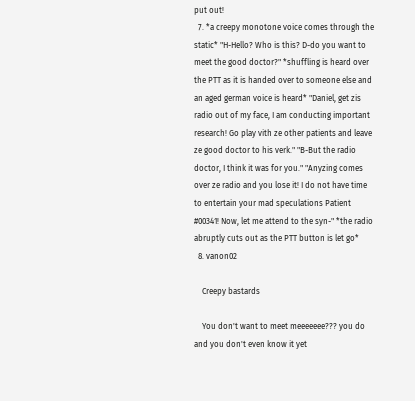put out!
  7. *a creepy monotone voice comes through the static* "H-Hello? Who is this? D-do you want to meet the good doctor?" *shuffling is heard over the PTT as it is handed over to someone else and an aged german voice is heard* "Daniel, get zis radio out of my face, I am conducting important research! Go play vith ze other patients and leave ze good doctor to his verk." "B-But the radio doctor, I think it was for you." "Anyzing comes over ze radio and you lose it! I do not have time to entertain your mad speculations Patient #00341! Now, let me attend to the syn-" *the radio abruptly cuts out as the PTT button is let go*
  8. vanon02

    Creepy bastards

    You don't want to meet meeeeeee??? you do and you don't even know it yet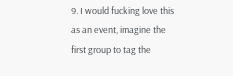9. I would fucking love this as an event, imagine the first group to tag the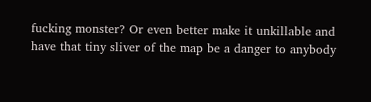fucking monster? Or even better make it unkillable and have that tiny sliver of the map be a danger to anybody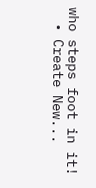who steps foot in it!
  • Create New...